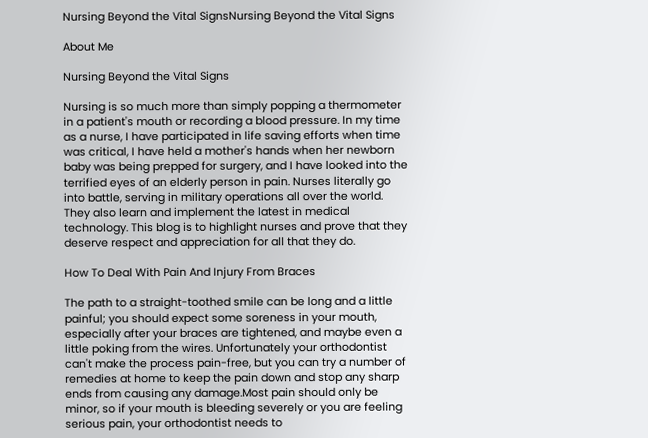Nursing Beyond the Vital SignsNursing Beyond the Vital Signs

About Me

Nursing Beyond the Vital Signs

Nursing is so much more than simply popping a thermometer in a patient's mouth or recording a blood pressure. In my time as a nurse, I have participated in life saving efforts when time was critical, I have held a mother's hands when her newborn baby was being prepped for surgery, and I have looked into the terrified eyes of an elderly person in pain. Nurses literally go into battle, serving in military operations all over the world. They also learn and implement the latest in medical technology. This blog is to highlight nurses and prove that they deserve respect and appreciation for all that they do.

How To Deal With Pain And Injury From Braces

The path to a straight-toothed smile can be long and a little painful; you should expect some soreness in your mouth, especially after your braces are tightened, and maybe even a little poking from the wires. Unfortunately your orthodontist can't make the process pain-free, but you can try a number of remedies at home to keep the pain down and stop any sharp ends from causing any damage.Most pain should only be minor, so if your mouth is bleeding severely or you are feeling serious pain, your orthodontist needs to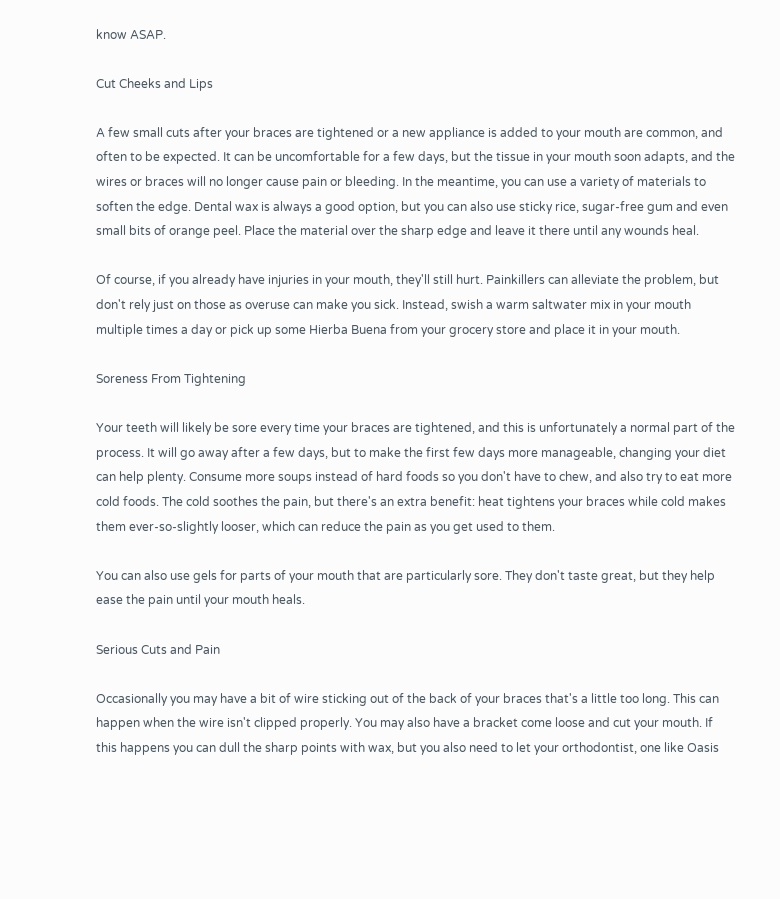know ASAP.

Cut Cheeks and Lips

A few small cuts after your braces are tightened or a new appliance is added to your mouth are common, and often to be expected. It can be uncomfortable for a few days, but the tissue in your mouth soon adapts, and the wires or braces will no longer cause pain or bleeding. In the meantime, you can use a variety of materials to soften the edge. Dental wax is always a good option, but you can also use sticky rice, sugar-free gum and even small bits of orange peel. Place the material over the sharp edge and leave it there until any wounds heal.

Of course, if you already have injuries in your mouth, they'll still hurt. Painkillers can alleviate the problem, but don't rely just on those as overuse can make you sick. Instead, swish a warm saltwater mix in your mouth multiple times a day or pick up some Hierba Buena from your grocery store and place it in your mouth.

Soreness From Tightening

Your teeth will likely be sore every time your braces are tightened, and this is unfortunately a normal part of the process. It will go away after a few days, but to make the first few days more manageable, changing your diet can help plenty. Consume more soups instead of hard foods so you don't have to chew, and also try to eat more cold foods. The cold soothes the pain, but there's an extra benefit: heat tightens your braces while cold makes them ever-so-slightly looser, which can reduce the pain as you get used to them.

You can also use gels for parts of your mouth that are particularly sore. They don't taste great, but they help ease the pain until your mouth heals.

Serious Cuts and Pain

Occasionally you may have a bit of wire sticking out of the back of your braces that's a little too long. This can happen when the wire isn't clipped properly. You may also have a bracket come loose and cut your mouth. If this happens you can dull the sharp points with wax, but you also need to let your orthodontist, one like Oasis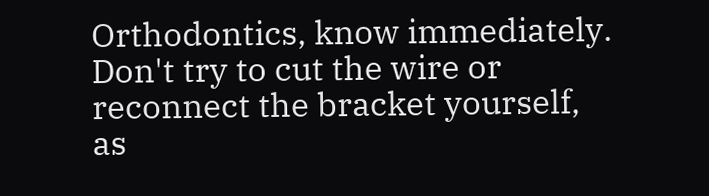Orthodontics, know immediately. Don't try to cut the wire or reconnect the bracket yourself, as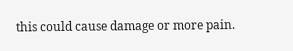this could cause damage or more pain.